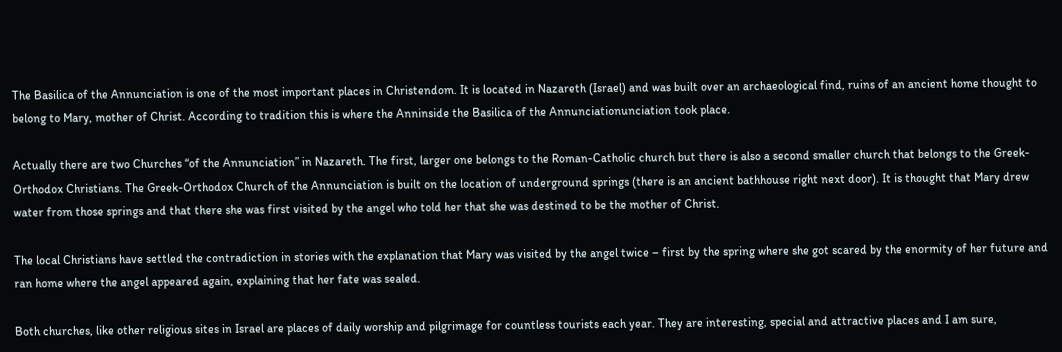The Basilica of the Annunciation is one of the most important places in Christendom. It is located in Nazareth (Israel) and was built over an archaeological find, ruins of an ancient home thought to belong to Mary, mother of Christ. According to tradition this is where the Anninside the Basilica of the Annunciationunciation took place.

Actually there are two Churches “of the Annunciation” in Nazareth. The first, larger one belongs to the Roman-Catholic church but there is also a second smaller church that belongs to the Greek-Orthodox Christians. The Greek-Orthodox Church of the Annunciation is built on the location of underground springs (there is an ancient bathhouse right next door). It is thought that Mary drew water from those springs and that there she was first visited by the angel who told her that she was destined to be the mother of Christ.

The local Christians have settled the contradiction in stories with the explanation that Mary was visited by the angel twice – first by the spring where she got scared by the enormity of her future and ran home where the angel appeared again, explaining that her fate was sealed.

Both churches, like other religious sites in Israel are places of daily worship and pilgrimage for countless tourists each year. They are interesting, special and attractive places and I am sure,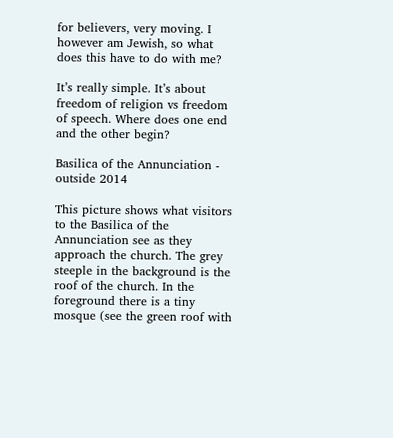for believers, very moving. I however am Jewish, so what does this have to do with me?

It’s really simple. It’s about freedom of religion vs freedom of speech. Where does one end and the other begin?

Basilica of the Annunciation - outside 2014

This picture shows what visitors to the Basilica of the Annunciation see as they approach the church. The grey steeple in the background is the roof of the church. In the foreground there is a tiny mosque (see the green roof with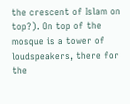the crescent of Islam on top?). On top of the mosque is a tower of loudspeakers, there for the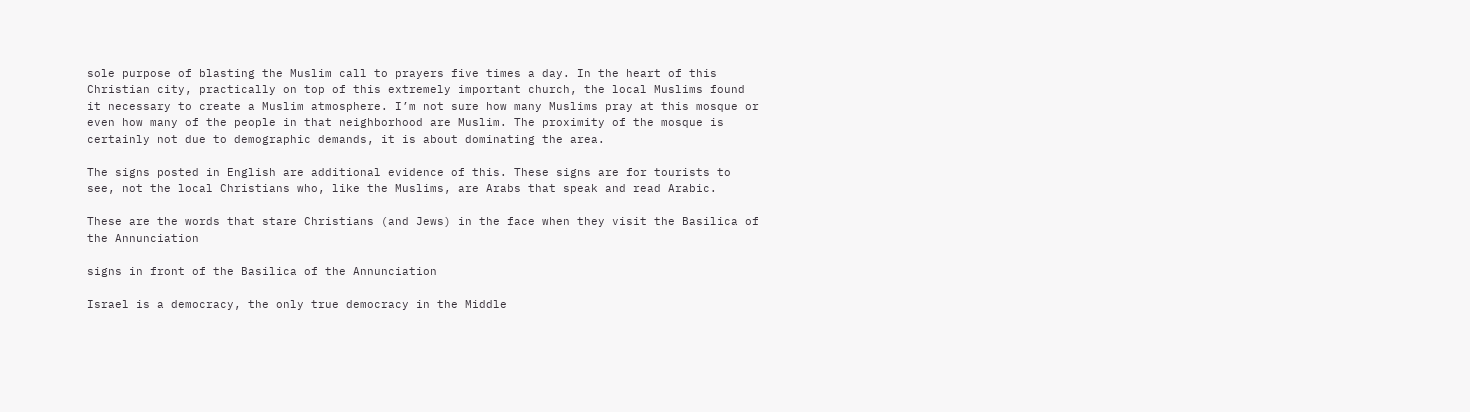sole purpose of blasting the Muslim call to prayers five times a day. In the heart of this Christian city, practically on top of this extremely important church, the local Muslims found it necessary to create a Muslim atmosphere. I’m not sure how many Muslims pray at this mosque or even how many of the people in that neighborhood are Muslim. The proximity of the mosque is certainly not due to demographic demands, it is about dominating the area.

The signs posted in English are additional evidence of this. These signs are for tourists to see, not the local Christians who, like the Muslims, are Arabs that speak and read Arabic.

These are the words that stare Christians (and Jews) in the face when they visit the Basilica of the Annunciation

signs in front of the Basilica of the Annunciation

Israel is a democracy, the only true democracy in the Middle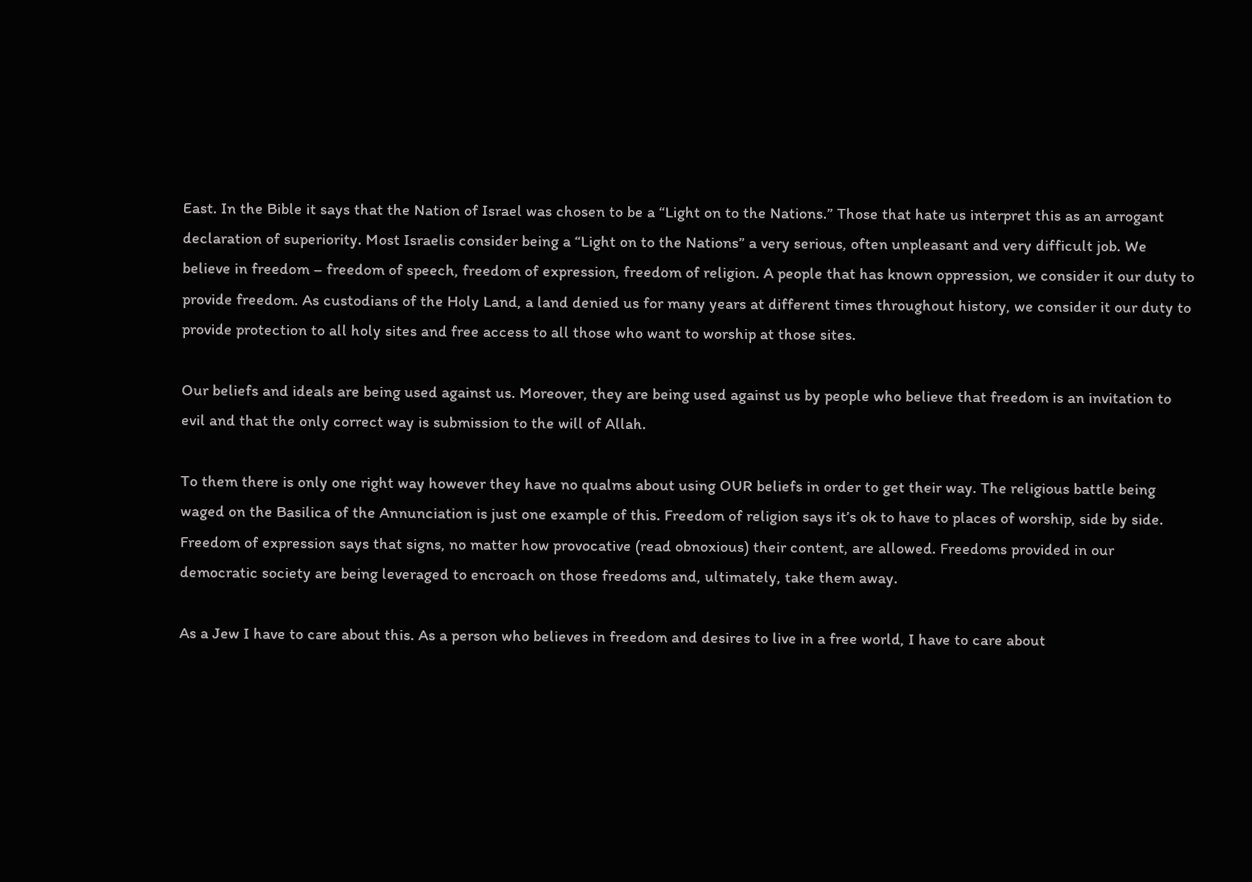East. In the Bible it says that the Nation of Israel was chosen to be a “Light on to the Nations.” Those that hate us interpret this as an arrogant declaration of superiority. Most Israelis consider being a “Light on to the Nations” a very serious, often unpleasant and very difficult job. We believe in freedom – freedom of speech, freedom of expression, freedom of religion. A people that has known oppression, we consider it our duty to provide freedom. As custodians of the Holy Land, a land denied us for many years at different times throughout history, we consider it our duty to provide protection to all holy sites and free access to all those who want to worship at those sites.

Our beliefs and ideals are being used against us. Moreover, they are being used against us by people who believe that freedom is an invitation to evil and that the only correct way is submission to the will of Allah.

To them there is only one right way however they have no qualms about using OUR beliefs in order to get their way. The religious battle being waged on the Basilica of the Annunciation is just one example of this. Freedom of religion says it’s ok to have to places of worship, side by side. Freedom of expression says that signs, no matter how provocative (read obnoxious) their content, are allowed. Freedoms provided in our democratic society are being leveraged to encroach on those freedoms and, ultimately, take them away.

As a Jew I have to care about this. As a person who believes in freedom and desires to live in a free world, I have to care about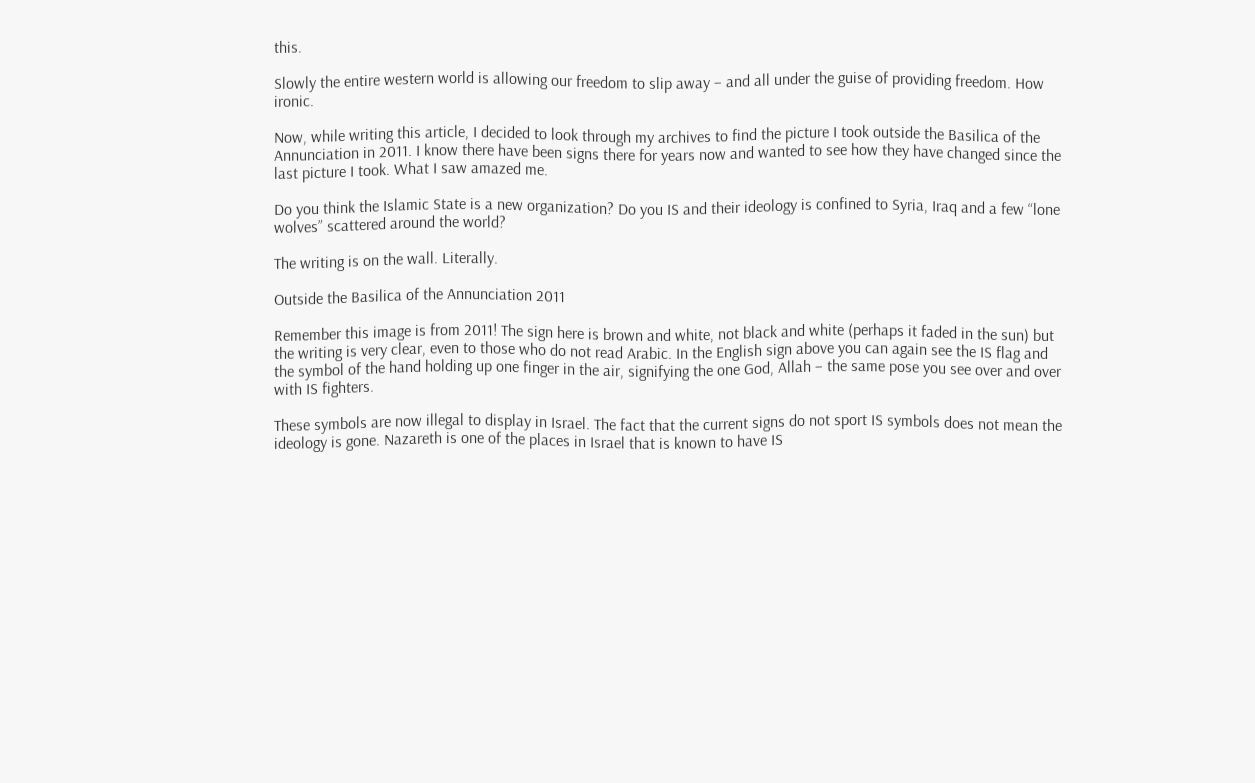this.

Slowly the entire western world is allowing our freedom to slip away – and all under the guise of providing freedom. How ironic.

Now, while writing this article, I decided to look through my archives to find the picture I took outside the Basilica of the Annunciation in 2011. I know there have been signs there for years now and wanted to see how they have changed since the last picture I took. What I saw amazed me.

Do you think the Islamic State is a new organization? Do you IS and their ideology is confined to Syria, Iraq and a few “lone wolves” scattered around the world?

The writing is on the wall. Literally.

Outside the Basilica of the Annunciation 2011

Remember this image is from 2011! The sign here is brown and white, not black and white (perhaps it faded in the sun) but the writing is very clear, even to those who do not read Arabic. In the English sign above you can again see the IS flag and the symbol of the hand holding up one finger in the air, signifying the one God, Allah – the same pose you see over and over with IS fighters.

These symbols are now illegal to display in Israel. The fact that the current signs do not sport IS symbols does not mean the ideology is gone. Nazareth is one of the places in Israel that is known to have IS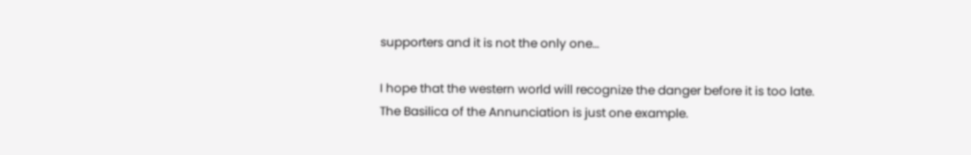supporters and it is not the only one…

I hope that the western world will recognize the danger before it is too late. The Basilica of the Annunciation is just one example.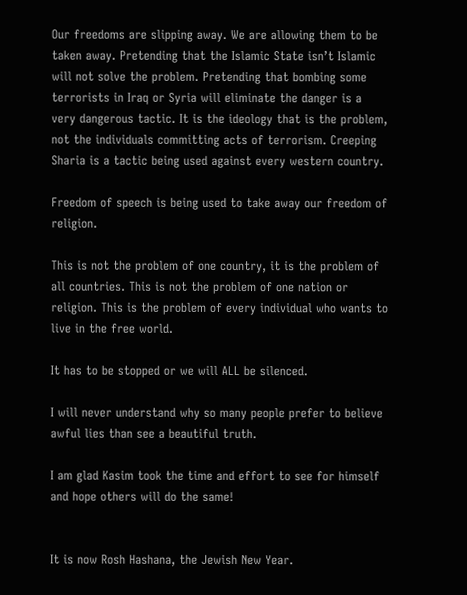Our freedoms are slipping away. We are allowing them to be taken away. Pretending that the Islamic State isn’t Islamic will not solve the problem. Pretending that bombing some terrorists in Iraq or Syria will eliminate the danger is a very dangerous tactic. It is the ideology that is the problem, not the individuals committing acts of terrorism. Creeping Sharia is a tactic being used against every western country.

Freedom of speech is being used to take away our freedom of religion.

This is not the problem of one country, it is the problem of all countries. This is not the problem of one nation or religion. This is the problem of every individual who wants to live in the free world.

It has to be stopped or we will ALL be silenced.

I will never understand why so many people prefer to believe awful lies than see a beautiful truth.

I am glad Kasim took the time and effort to see for himself and hope others will do the same!


It is now Rosh Hashana, the Jewish New Year.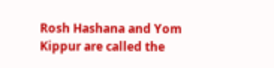Rosh Hashana and Yom Kippur are called the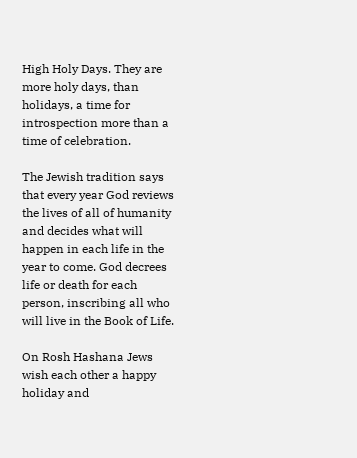High Holy Days. They are more holy days, than holidays, a time for introspection more than a time of celebration.

The Jewish tradition says that every year God reviews the lives of all of humanity and decides what will happen in each life in the year to come. God decrees life or death for each person, inscribing all who will live in the Book of Life.

On Rosh Hashana Jews wish each other a happy holiday and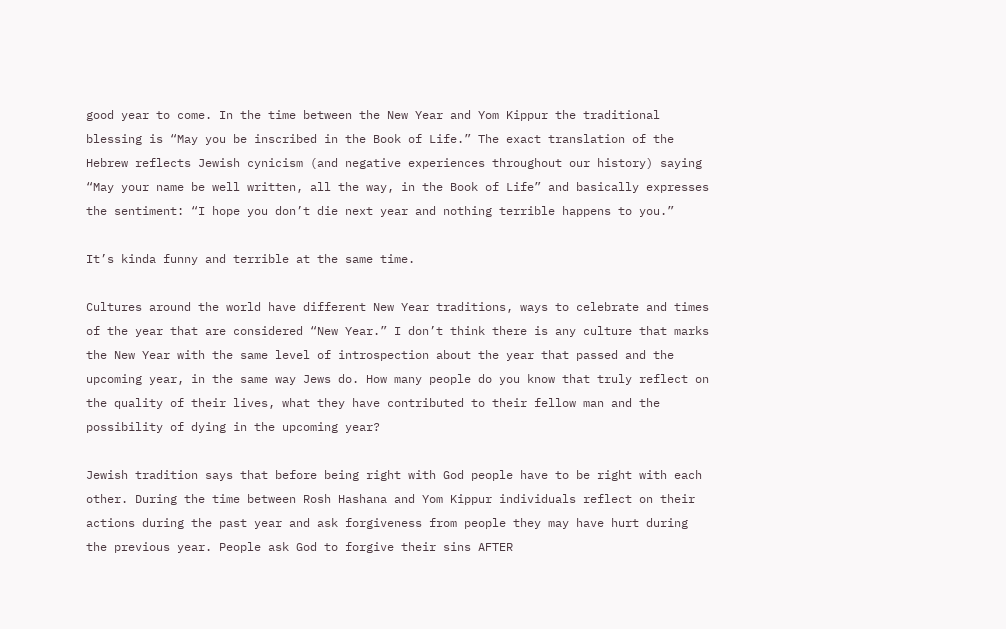good year to come. In the time between the New Year and Yom Kippur the traditional blessing is “May you be inscribed in the Book of Life.” The exact translation of the Hebrew reflects Jewish cynicism (and negative experiences throughout our history) saying “May your name be well written, all the way, in the Book of Life” and basically expresses the sentiment: “I hope you don’t die next year and nothing terrible happens to you.”

It’s kinda funny and terrible at the same time.

Cultures around the world have different New Year traditions, ways to celebrate and times of the year that are considered “New Year.” I don’t think there is any culture that marks the New Year with the same level of introspection about the year that passed and the upcoming year, in the same way Jews do. How many people do you know that truly reflect on the quality of their lives, what they have contributed to their fellow man and the possibility of dying in the upcoming year?

Jewish tradition says that before being right with God people have to be right with each other. During the time between Rosh Hashana and Yom Kippur individuals reflect on their actions during the past year and ask forgiveness from people they may have hurt during the previous year. People ask God to forgive their sins AFTER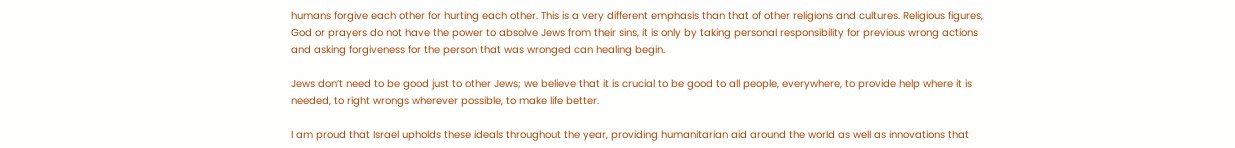humans forgive each other for hurting each other. This is a very different emphasis than that of other religions and cultures. Religious figures, God or prayers do not have the power to absolve Jews from their sins, it is only by taking personal responsibility for previous wrong actions and asking forgiveness for the person that was wronged can healing begin.

Jews don’t need to be good just to other Jews; we believe that it is crucial to be good to all people, everywhere, to provide help where it is needed, to right wrongs wherever possible, to make life better.

I am proud that Israel upholds these ideals throughout the year, providing humanitarian aid around the world as well as innovations that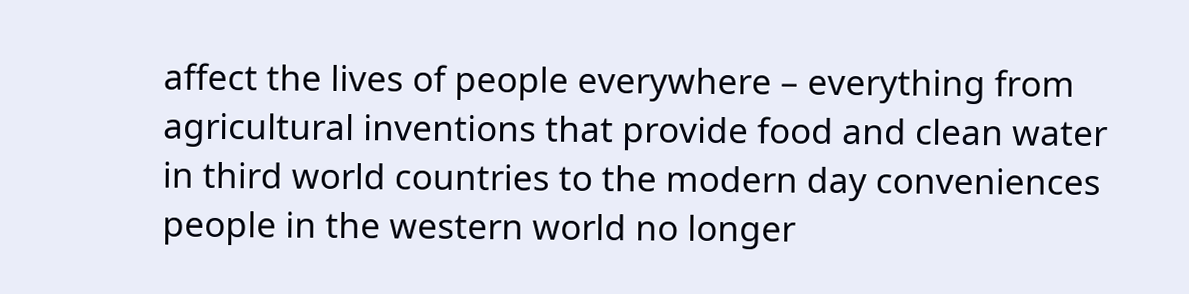affect the lives of people everywhere – everything from agricultural inventions that provide food and clean water in third world countries to the modern day conveniences people in the western world no longer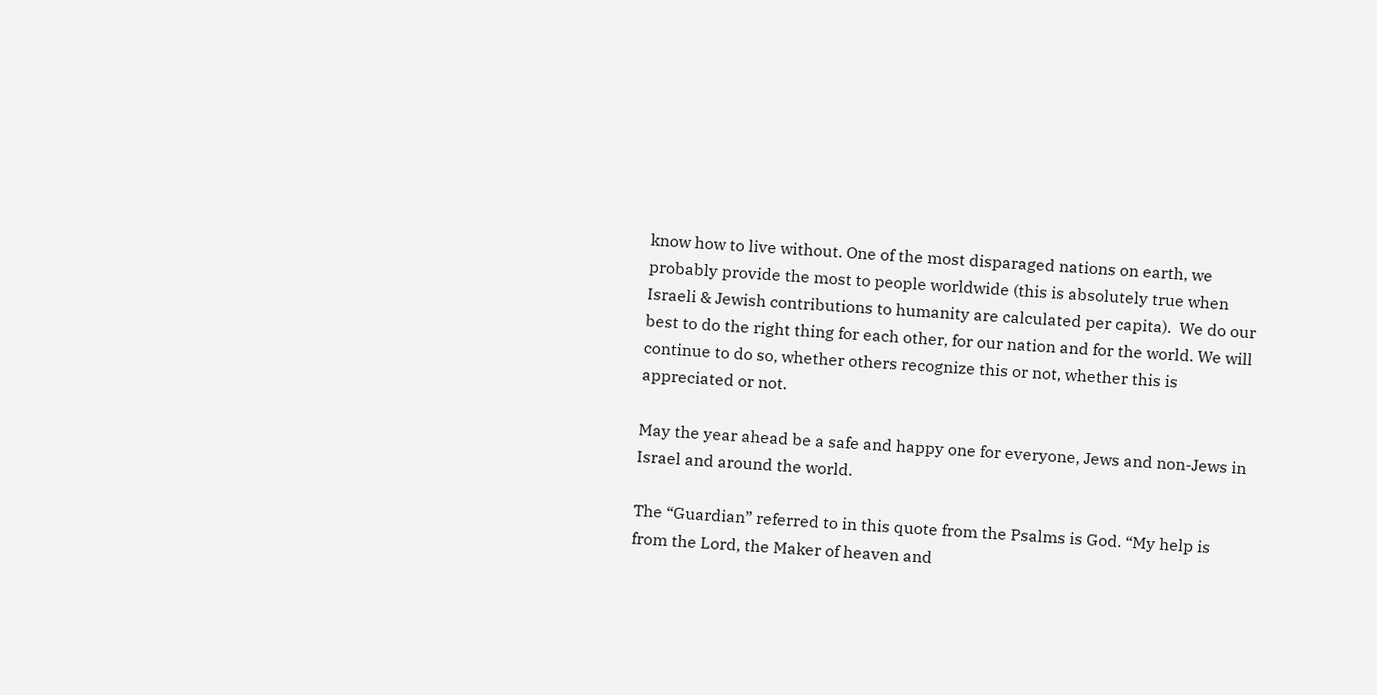know how to live without. One of the most disparaged nations on earth, we probably provide the most to people worldwide (this is absolutely true when Israeli & Jewish contributions to humanity are calculated per capita).  We do our best to do the right thing for each other, for our nation and for the world. We will continue to do so, whether others recognize this or not, whether this is appreciated or not.

May the year ahead be a safe and happy one for everyone, Jews and non-Jews in Israel and around the world.

The “Guardian” referred to in this quote from the Psalms is God. “My help is from the Lord, the Maker of heaven and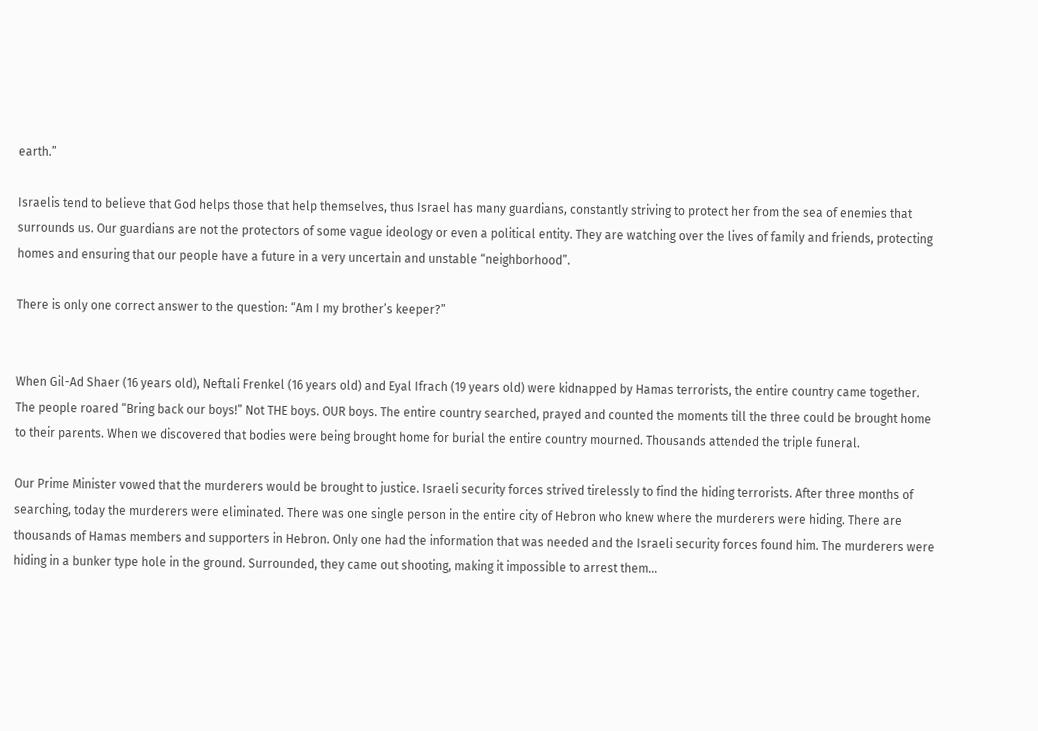earth.”

Israelis tend to believe that God helps those that help themselves, thus Israel has many guardians, constantly striving to protect her from the sea of enemies that surrounds us. Our guardians are not the protectors of some vague ideology or even a political entity. They are watching over the lives of family and friends, protecting homes and ensuring that our people have a future in a very uncertain and unstable “neighborhood”.

There is only one correct answer to the question: “Am I my brother’s keeper?”


When Gil-Ad Shaer (16 years old), Neftali Frenkel (16 years old) and Eyal Ifrach (19 years old) were kidnapped by Hamas terrorists, the entire country came together. The people roared “Bring back our boys!” Not THE boys. OUR boys. The entire country searched, prayed and counted the moments till the three could be brought home to their parents. When we discovered that bodies were being brought home for burial the entire country mourned. Thousands attended the triple funeral.

Our Prime Minister vowed that the murderers would be brought to justice. Israeli security forces strived tirelessly to find the hiding terrorists. After three months of searching, today the murderers were eliminated. There was one single person in the entire city of Hebron who knew where the murderers were hiding. There are thousands of Hamas members and supporters in Hebron. Only one had the information that was needed and the Israeli security forces found him. The murderers were hiding in a bunker type hole in the ground. Surrounded, they came out shooting, making it impossible to arrest them…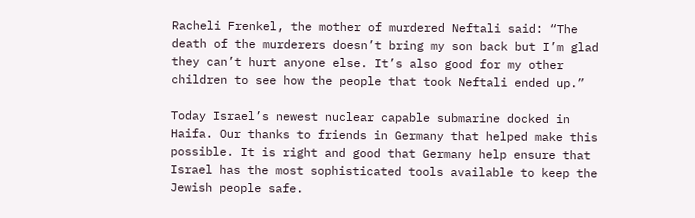Racheli Frenkel, the mother of murdered Neftali said: “The death of the murderers doesn’t bring my son back but I’m glad they can’t hurt anyone else. It’s also good for my other children to see how the people that took Neftali ended up.”

Today Israel’s newest nuclear capable submarine docked in Haifa. Our thanks to friends in Germany that helped make this possible. It is right and good that Germany help ensure that Israel has the most sophisticated tools available to keep the Jewish people safe.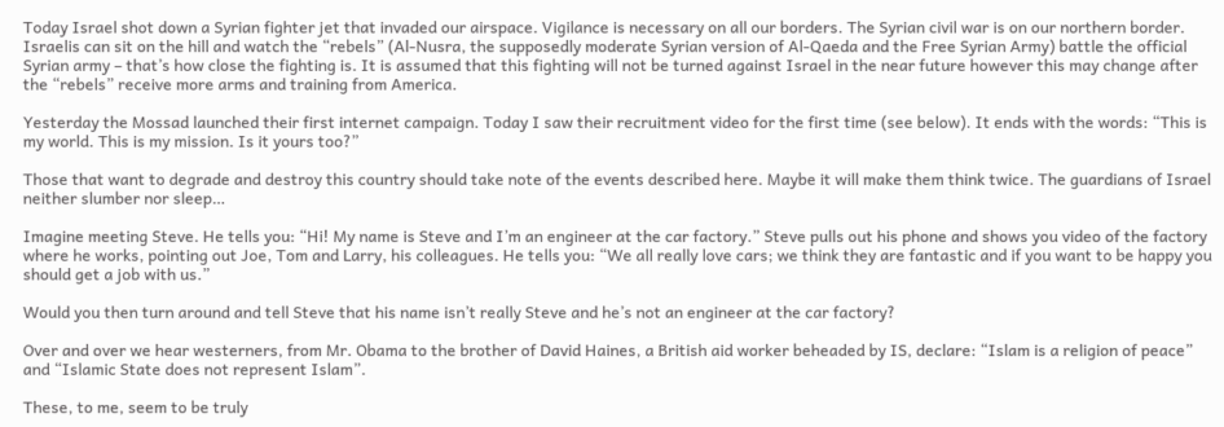Today Israel shot down a Syrian fighter jet that invaded our airspace. Vigilance is necessary on all our borders. The Syrian civil war is on our northern border. Israelis can sit on the hill and watch the “rebels” (Al-Nusra, the supposedly moderate Syrian version of Al-Qaeda and the Free Syrian Army) battle the official Syrian army – that’s how close the fighting is. It is assumed that this fighting will not be turned against Israel in the near future however this may change after the “rebels” receive more arms and training from America.

Yesterday the Mossad launched their first internet campaign. Today I saw their recruitment video for the first time (see below). It ends with the words: “This is my world. This is my mission. Is it yours too?”

Those that want to degrade and destroy this country should take note of the events described here. Maybe it will make them think twice. The guardians of Israel neither slumber nor sleep…

Imagine meeting Steve. He tells you: “Hi! My name is Steve and I’m an engineer at the car factory.” Steve pulls out his phone and shows you video of the factory where he works, pointing out Joe, Tom and Larry, his colleagues. He tells you: “We all really love cars; we think they are fantastic and if you want to be happy you should get a job with us.”

Would you then turn around and tell Steve that his name isn’t really Steve and he’s not an engineer at the car factory?

Over and over we hear westerners, from Mr. Obama to the brother of David Haines, a British aid worker beheaded by IS, declare: “Islam is a religion of peace” and “Islamic State does not represent Islam”.

These, to me, seem to be truly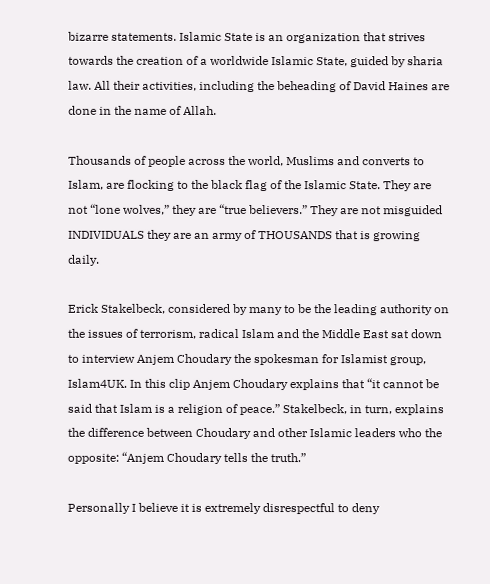bizarre statements. Islamic State is an organization that strives towards the creation of a worldwide Islamic State, guided by sharia law. All their activities, including the beheading of David Haines are done in the name of Allah.

Thousands of people across the world, Muslims and converts to Islam, are flocking to the black flag of the Islamic State. They are not “lone wolves,” they are “true believers.” They are not misguided INDIVIDUALS they are an army of THOUSANDS that is growing daily.

Erick Stakelbeck, considered by many to be the leading authority on the issues of terrorism, radical Islam and the Middle East sat down to interview Anjem Choudary the spokesman for Islamist group, Islam4UK. In this clip Anjem Choudary explains that “it cannot be said that Islam is a religion of peace.” Stakelbeck, in turn, explains the difference between Choudary and other Islamic leaders who the opposite: “Anjem Choudary tells the truth.”

Personally I believe it is extremely disrespectful to deny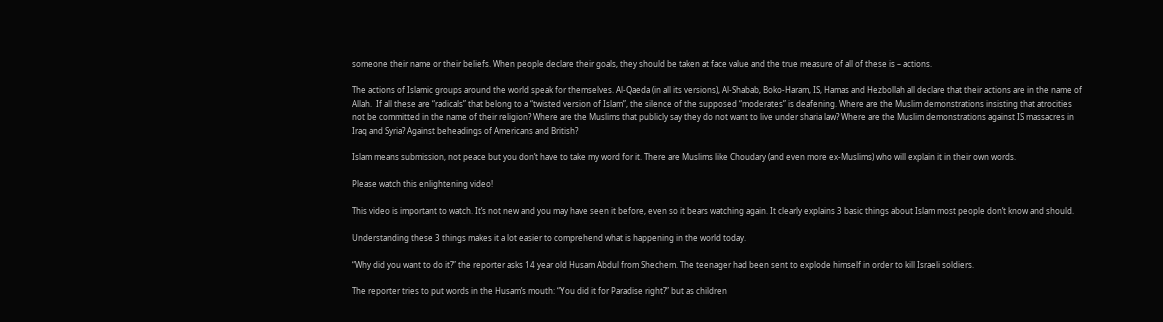someone their name or their beliefs. When people declare their goals, they should be taken at face value and the true measure of all of these is – actions.

The actions of Islamic groups around the world speak for themselves. Al-Qaeda (in all its versions), Al-Shabab, Boko-Haram, IS, Hamas and Hezbollah all declare that their actions are in the name of Allah.  If all these are “radicals” that belong to a “twisted version of Islam”, the silence of the supposed “moderates” is deafening. Where are the Muslim demonstrations insisting that atrocities not be committed in the name of their religion? Where are the Muslims that publicly say they do not want to live under sharia law? Where are the Muslim demonstrations against IS massacres in Iraq and Syria? Against beheadings of Americans and British?

Islam means submission, not peace but you don’t have to take my word for it. There are Muslims like Choudary (and even more ex-Muslims) who will explain it in their own words.

Please watch this enlightening video!

This video is important to watch. It’s not new and you may have seen it before, even so it bears watching again. It clearly explains 3 basic things about Islam most people don’t know and should.

Understanding these 3 things makes it a lot easier to comprehend what is happening in the world today.

“Why did you want to do it?” the reporter asks 14 year old Husam Abdul from Shechem. The teenager had been sent to explode himself in order to kill Israeli soldiers.

The reporter tries to put words in the Husam’s mouth: “You did it for Paradise right?” but as children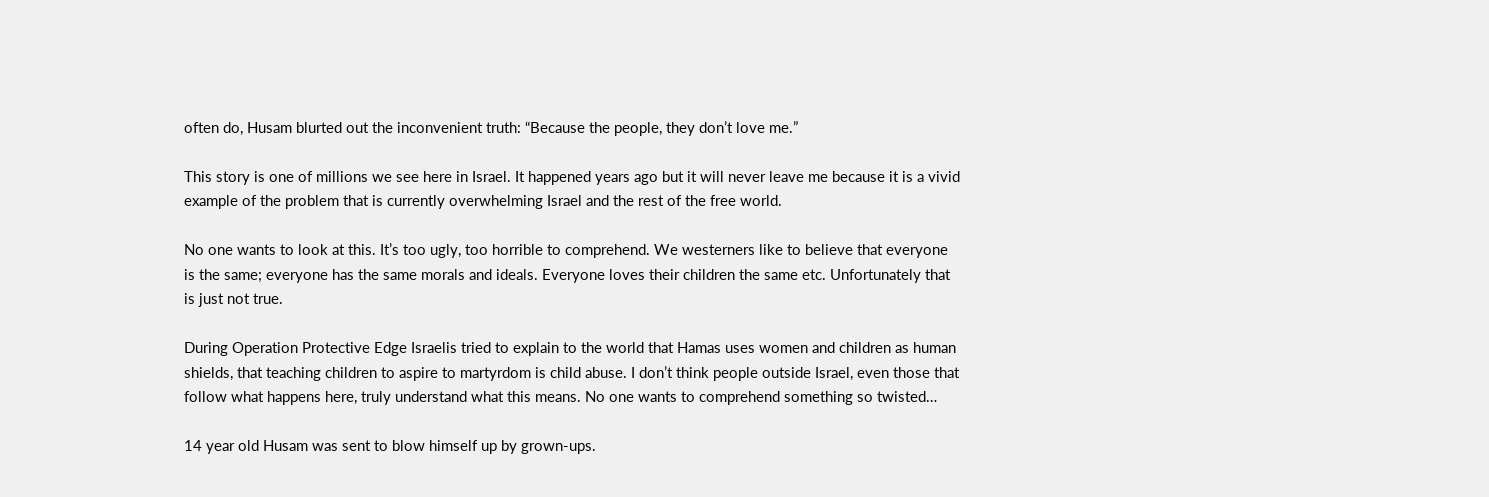often do, Husam blurted out the inconvenient truth: “Because the people, they don’t love me.”

This story is one of millions we see here in Israel. It happened years ago but it will never leave me because it is a vivid example of the problem that is currently overwhelming Israel and the rest of the free world.

No one wants to look at this. It’s too ugly, too horrible to comprehend. We westerners like to believe that everyone is the same; everyone has the same morals and ideals. Everyone loves their children the same etc. Unfortunately that is just not true.

During Operation Protective Edge Israelis tried to explain to the world that Hamas uses women and children as human shields, that teaching children to aspire to martyrdom is child abuse. I don’t think people outside Israel, even those that follow what happens here, truly understand what this means. No one wants to comprehend something so twisted…

14 year old Husam was sent to blow himself up by grown-ups.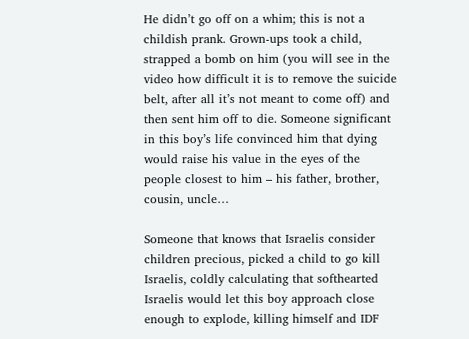He didn’t go off on a whim; this is not a childish prank. Grown-ups took a child, strapped a bomb on him (you will see in the video how difficult it is to remove the suicide belt, after all it’s not meant to come off) and then sent him off to die. Someone significant in this boy’s life convinced him that dying would raise his value in the eyes of the people closest to him – his father, brother, cousin, uncle…

Someone that knows that Israelis consider children precious, picked a child to go kill Israelis, coldly calculating that softhearted Israelis would let this boy approach close enough to explode, killing himself and IDF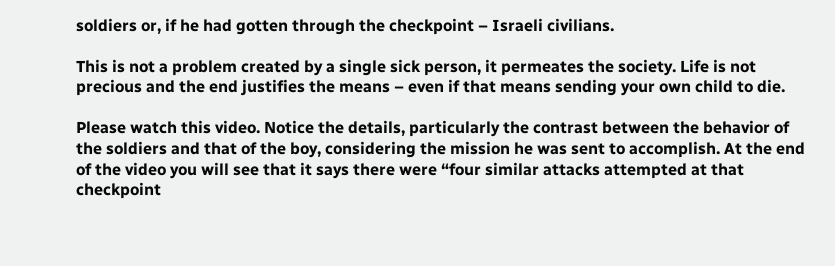soldiers or, if he had gotten through the checkpoint – Israeli civilians.

This is not a problem created by a single sick person, it permeates the society. Life is not precious and the end justifies the means – even if that means sending your own child to die.

Please watch this video. Notice the details, particularly the contrast between the behavior of the soldiers and that of the boy, considering the mission he was sent to accomplish. At the end of the video you will see that it says there were “four similar attacks attempted at that checkpoint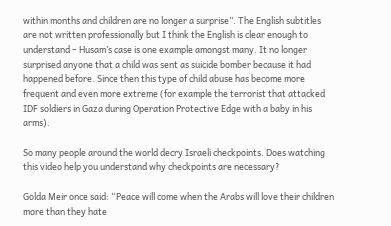within months and children are no longer a surprise”. The English subtitles are not written professionally but I think the English is clear enough to understand – Husam’s case is one example amongst many. It no longer surprised anyone that a child was sent as suicide bomber because it had happened before. Since then this type of child abuse has become more frequent and even more extreme (for example the terrorist that attacked IDF soldiers in Gaza during Operation Protective Edge with a baby in his arms).

So many people around the world decry Israeli checkpoints. Does watching this video help you understand why checkpoints are necessary?

Golda Meir once said: “Peace will come when the Arabs will love their children more than they hate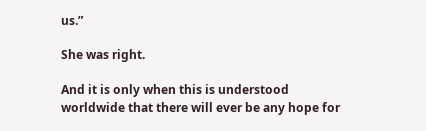us.”

She was right.

And it is only when this is understood worldwide that there will ever be any hope for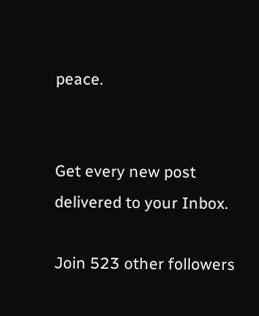peace.


Get every new post delivered to your Inbox.

Join 523 other followers